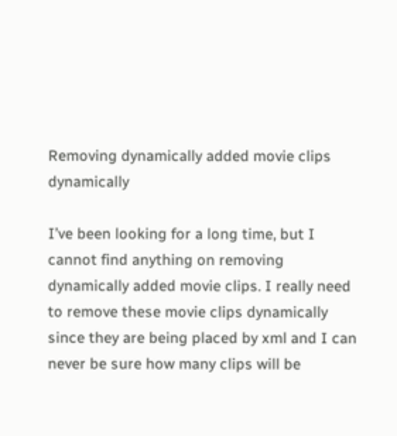Removing dynamically added movie clips dynamically

I’ve been looking for a long time, but I cannot find anything on removing dynamically added movie clips. I really need to remove these movie clips dynamically since they are being placed by xml and I can never be sure how many clips will be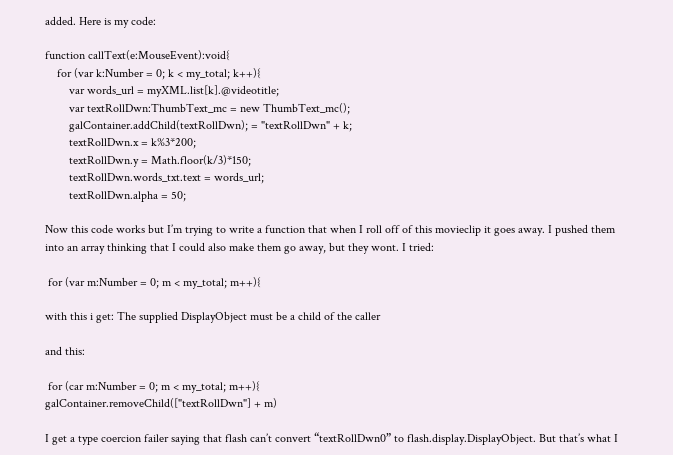added. Here is my code:

function callText(e:MouseEvent):void{
    for (var k:Number = 0; k < my_total; k++){
        var words_url = myXML.list[k].@videotitle;
        var textRollDwn:ThumbText_mc = new ThumbText_mc();
        galContainer.addChild(textRollDwn); = "textRollDwn" + k;
        textRollDwn.x = k%3*200;
        textRollDwn.y = Math.floor(k/3)*150;
        textRollDwn.words_txt.text = words_url;
        textRollDwn.alpha = 50;

Now this code works but I’m trying to write a function that when I roll off of this movieclip it goes away. I pushed them into an array thinking that I could also make them go away, but they wont. I tried:

 for (var m:Number = 0; m < my_total; m++){

with this i get: The supplied DisplayObject must be a child of the caller

and this:

 for (car m:Number = 0; m < my_total; m++){
galContainer.removeChild(["textRollDwn"] + m)

I get a type coercion failer saying that flash can’t convert “textRollDwn0” to flash.display.DisplayObject. But that’s what I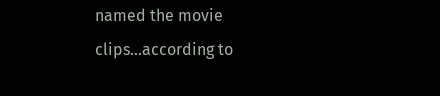named the movie clips…according to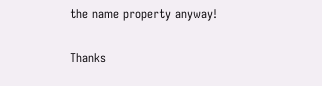the name property anyway!

Thanks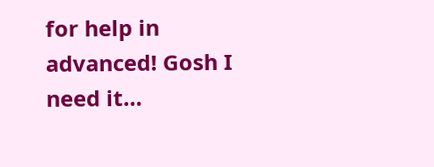for help in advanced! Gosh I need it…